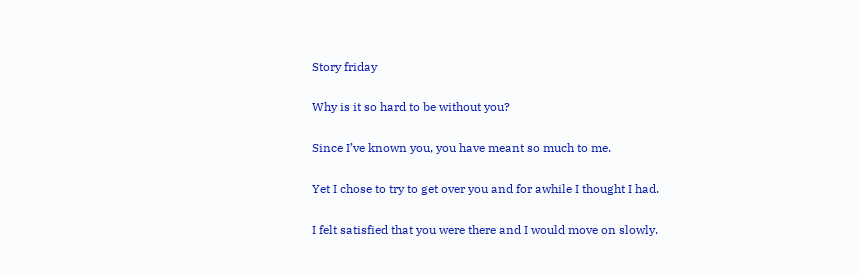Story friday

Why is it so hard to be without you?

Since I’ve known you, you have meant so much to me.

Yet I chose to try to get over you and for awhile I thought I had.

I felt satisfied that you were there and I would move on slowly.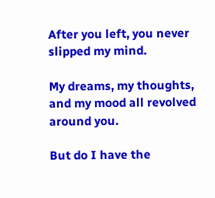After you left, you never slipped my mind.

My dreams, my thoughts, and my mood all revolved around you.

But do I have the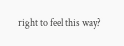right to feel this way?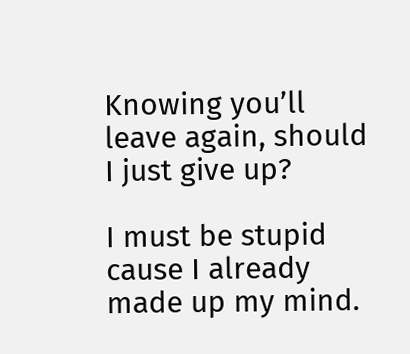Knowing you’ll leave again, should I just give up?

I must be stupid cause I already made up my mind.